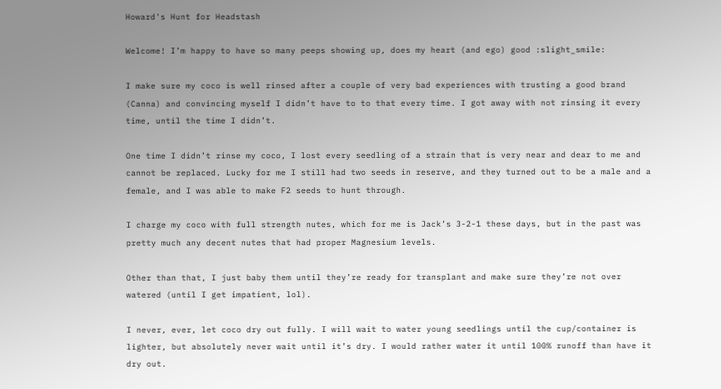Howard's Hunt for Headstash

Welcome! I’m happy to have so many peeps showing up, does my heart (and ego) good :slight_smile:

I make sure my coco is well rinsed after a couple of very bad experiences with trusting a good brand (Canna) and convincing myself I didn’t have to to that every time. I got away with not rinsing it every time, until the time I didn’t.

One time I didn’t rinse my coco, I lost every seedling of a strain that is very near and dear to me and cannot be replaced. Lucky for me I still had two seeds in reserve, and they turned out to be a male and a female, and I was able to make F2 seeds to hunt through.

I charge my coco with full strength nutes, which for me is Jack’s 3-2-1 these days, but in the past was pretty much any decent nutes that had proper Magnesium levels.

Other than that, I just baby them until they’re ready for transplant and make sure they’re not over watered (until I get impatient, lol).

I never, ever, let coco dry out fully. I will wait to water young seedlings until the cup/container is lighter, but absolutely never wait until it’s dry. I would rather water it until 100% runoff than have it dry out.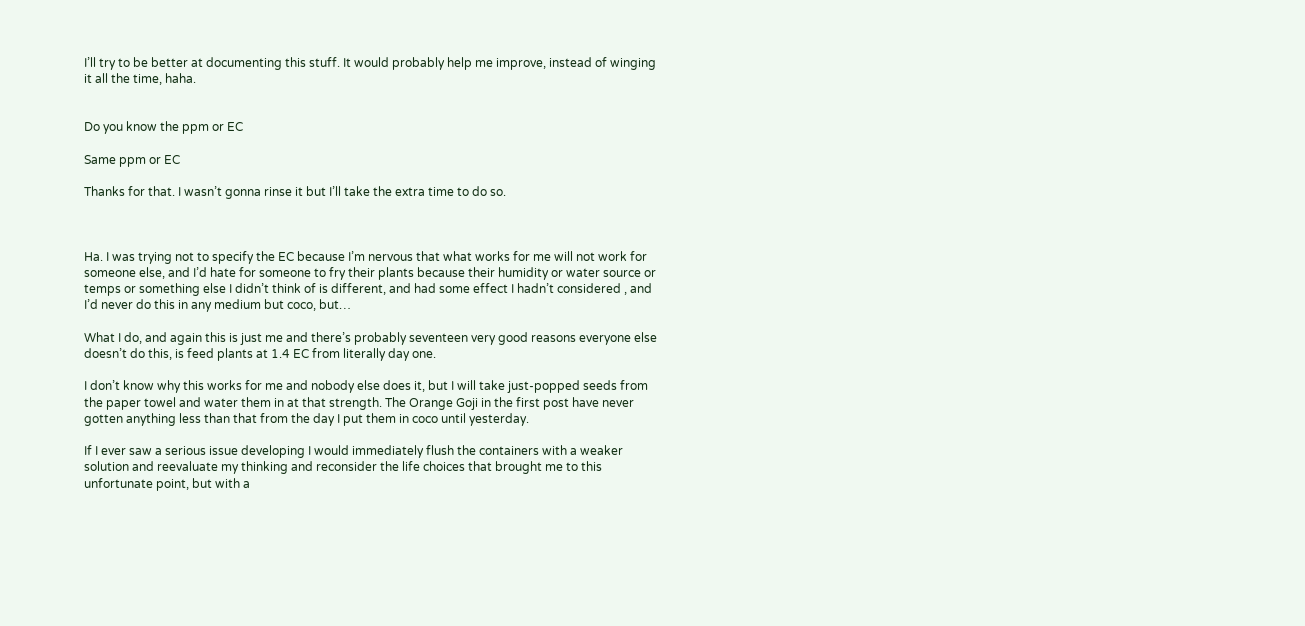I’ll try to be better at documenting this stuff. It would probably help me improve, instead of winging it all the time, haha.


Do you know the ppm or EC

Same ppm or EC

Thanks for that. I wasn’t gonna rinse it but I’ll take the extra time to do so.



Ha. I was trying not to specify the EC because I’m nervous that what works for me will not work for someone else, and I’d hate for someone to fry their plants because their humidity or water source or temps or something else I didn’t think of is different, and had some effect I hadn’t considered , and I’d never do this in any medium but coco, but…

What I do, and again this is just me and there’s probably seventeen very good reasons everyone else doesn’t do this, is feed plants at 1.4 EC from literally day one.

I don’t know why this works for me and nobody else does it, but I will take just-popped seeds from the paper towel and water them in at that strength. The Orange Goji in the first post have never gotten anything less than that from the day I put them in coco until yesterday.

If I ever saw a serious issue developing I would immediately flush the containers with a weaker solution and reevaluate my thinking and reconsider the life choices that brought me to this unfortunate point, but with a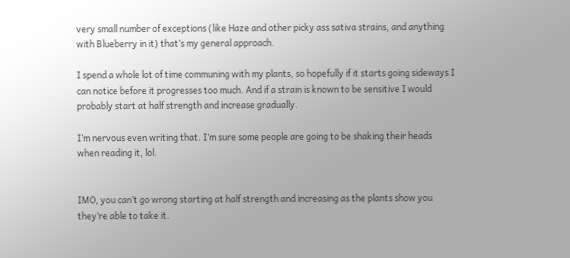very small number of exceptions (like Haze and other picky ass sativa strains, and anything with Blueberry in it) that’s my general approach.

I spend a whole lot of time communing with my plants, so hopefully if it starts going sideways I can notice before it progresses too much. And if a strain is known to be sensitive I would probably start at half strength and increase gradually.

I’m nervous even writing that. I’m sure some people are going to be shaking their heads when reading it, lol.


IMO, you can’t go wrong starting at half strength and increasing as the plants show you they’re able to take it.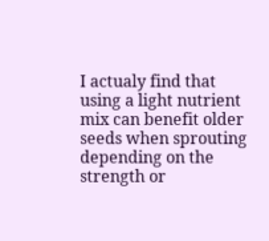I actualy find that using a light nutrient mix can benefit older seeds when sprouting depending on the strength or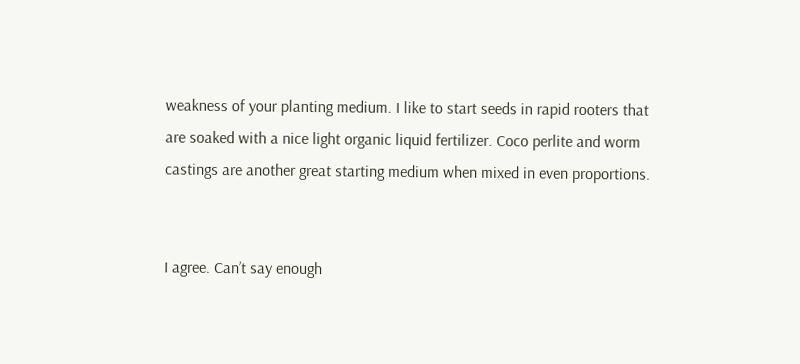weakness of your planting medium. I like to start seeds in rapid rooters that are soaked with a nice light organic liquid fertilizer. Coco perlite and worm castings are another great starting medium when mixed in even proportions.


I agree. Can’t say enough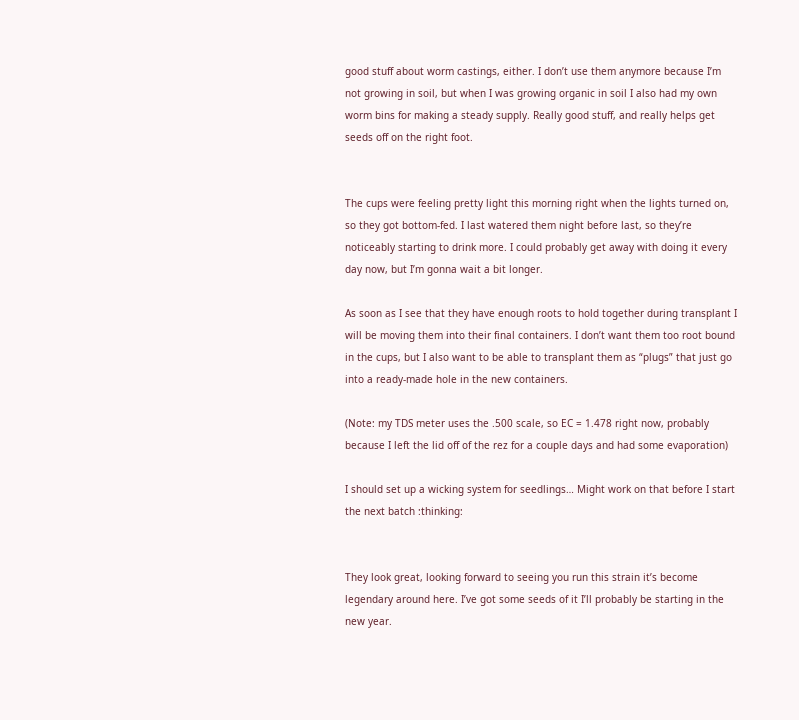good stuff about worm castings, either. I don’t use them anymore because I’m not growing in soil, but when I was growing organic in soil I also had my own worm bins for making a steady supply. Really good stuff, and really helps get seeds off on the right foot.


The cups were feeling pretty light this morning right when the lights turned on, so they got bottom-fed. I last watered them night before last, so they’re noticeably starting to drink more. I could probably get away with doing it every day now, but I’m gonna wait a bit longer.

As soon as I see that they have enough roots to hold together during transplant I will be moving them into their final containers. I don’t want them too root bound in the cups, but I also want to be able to transplant them as “plugs” that just go into a ready-made hole in the new containers.

(Note: my TDS meter uses the .500 scale, so EC = 1.478 right now, probably because I left the lid off of the rez for a couple days and had some evaporation)

I should set up a wicking system for seedlings… Might work on that before I start the next batch :thinking:


They look great, looking forward to seeing you run this strain it’s become legendary around here. I’ve got some seeds of it I’ll probably be starting in the new year.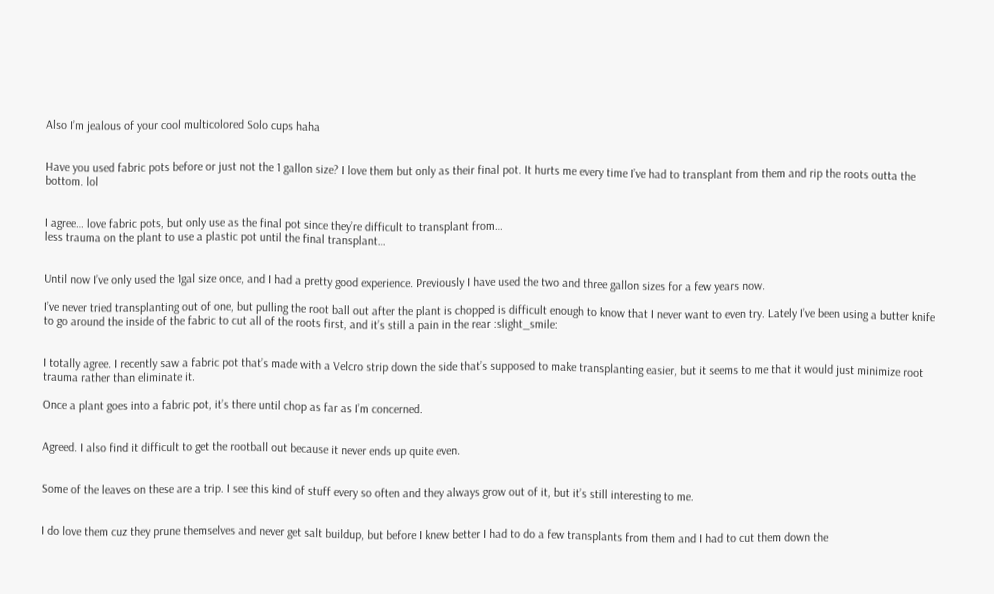Also I’m jealous of your cool multicolored Solo cups haha


Have you used fabric pots before or just not the 1 gallon size? I love them but only as their final pot. It hurts me every time I’ve had to transplant from them and rip the roots outta the bottom. lol


I agree… love fabric pots, but only use as the final pot since they’re difficult to transplant from…
less trauma on the plant to use a plastic pot until the final transplant…


Until now I’ve only used the 1gal size once, and I had a pretty good experience. Previously I have used the two and three gallon sizes for a few years now.

I’ve never tried transplanting out of one, but pulling the root ball out after the plant is chopped is difficult enough to know that I never want to even try. Lately I’ve been using a butter knife to go around the inside of the fabric to cut all of the roots first, and it’s still a pain in the rear :slight_smile:


I totally agree. I recently saw a fabric pot that’s made with a Velcro strip down the side that’s supposed to make transplanting easier, but it seems to me that it would just minimize root trauma rather than eliminate it.

Once a plant goes into a fabric pot, it’s there until chop as far as I’m concerned.


Agreed. I also find it difficult to get the rootball out because it never ends up quite even.


Some of the leaves on these are a trip. I see this kind of stuff every so often and they always grow out of it, but it’s still interesting to me.


I do love them cuz they prune themselves and never get salt buildup, but before I knew better I had to do a few transplants from them and I had to cut them down the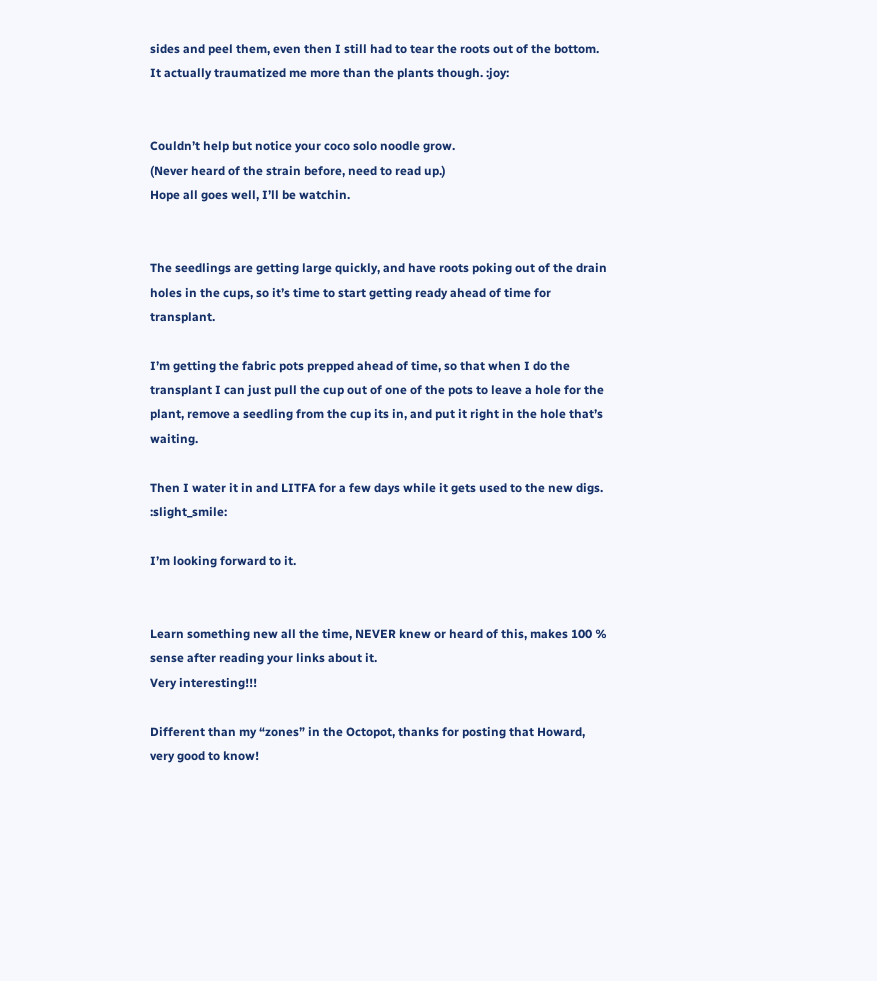sides and peel them, even then I still had to tear the roots out of the bottom. It actually traumatized me more than the plants though. :joy:


Couldn’t help but notice your coco solo noodle grow.
(Never heard of the strain before, need to read up.)
Hope all goes well, I’ll be watchin.


The seedlings are getting large quickly, and have roots poking out of the drain holes in the cups, so it’s time to start getting ready ahead of time for transplant.

I’m getting the fabric pots prepped ahead of time, so that when I do the transplant I can just pull the cup out of one of the pots to leave a hole for the plant, remove a seedling from the cup its in, and put it right in the hole that’s waiting.

Then I water it in and LITFA for a few days while it gets used to the new digs. :slight_smile:

I’m looking forward to it.


Learn something new all the time, NEVER knew or heard of this, makes 100 % sense after reading your links about it.
Very interesting!!!

Different than my “zones” in the Octopot, thanks for posting that Howard, very good to know!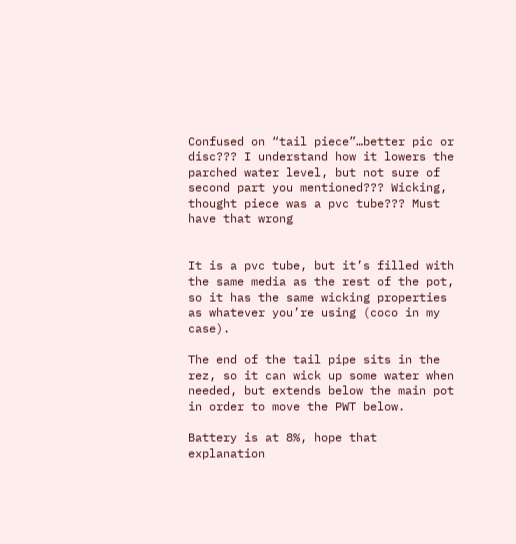Confused on “tail piece”…better pic or disc??? I understand how it lowers the parched water level, but not sure of second part you mentioned??? Wicking, thought piece was a pvc tube??? Must have that wrong


It is a pvc tube, but it’s filled with the same media as the rest of the pot, so it has the same wicking properties as whatever you’re using (coco in my case).

The end of the tail pipe sits in the rez, so it can wick up some water when needed, but extends below the main pot in order to move the PWT below.

Battery is at 8%, hope that explanation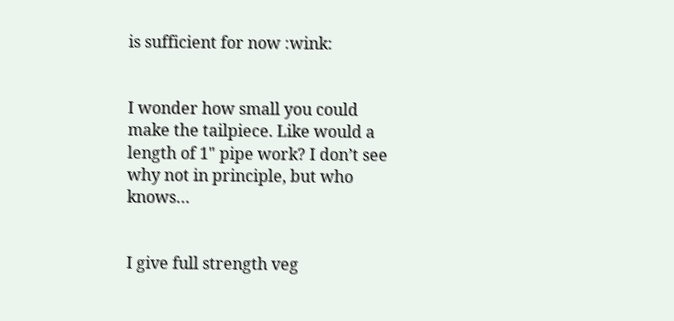is sufficient for now :wink:


I wonder how small you could make the tailpiece. Like would a length of 1" pipe work? I don’t see why not in principle, but who knows…


I give full strength veg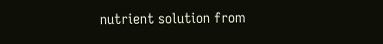nutrient solution from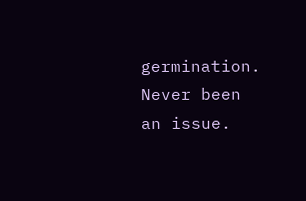germination. Never been an issue.